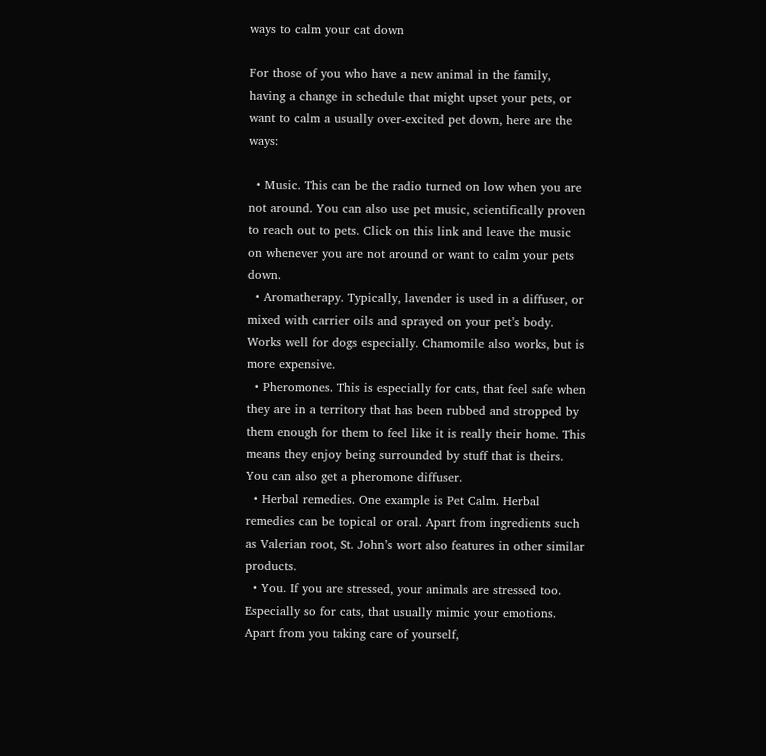ways to calm your cat down

For those of you who have a new animal in the family, having a change in schedule that might upset your pets, or want to calm a usually over-excited pet down, here are the ways:

  • Music. This can be the radio turned on low when you are not around. You can also use pet music, scientifically proven to reach out to pets. Click on this link and leave the music on whenever you are not around or want to calm your pets down.
  • Aromatherapy. Typically, lavender is used in a diffuser, or mixed with carrier oils and sprayed on your pet’s body. Works well for dogs especially. Chamomile also works, but is more expensive.
  • Pheromones. This is especially for cats, that feel safe when they are in a territory that has been rubbed and stropped by them enough for them to feel like it is really their home. This means they enjoy being surrounded by stuff that is theirs. You can also get a pheromone diffuser.
  • Herbal remedies. One example is Pet Calm. Herbal remedies can be topical or oral. Apart from ingredients such as Valerian root, St. John’s wort also features in other similar products.
  • You. If you are stressed, your animals are stressed too. Especially so for cats, that usually mimic your emotions. Apart from you taking care of yourself,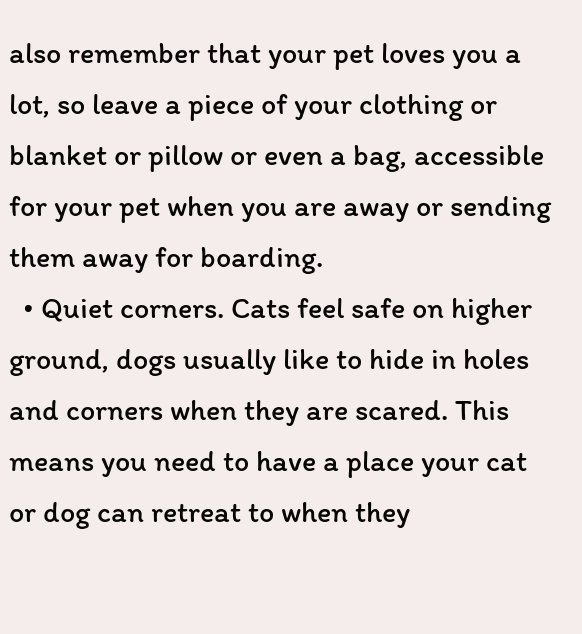also remember that your pet loves you a lot, so leave a piece of your clothing or blanket or pillow or even a bag, accessible for your pet when you are away or sending them away for boarding.
  • Quiet corners. Cats feel safe on higher ground, dogs usually like to hide in holes and corners when they are scared. This means you need to have a place your cat or dog can retreat to when they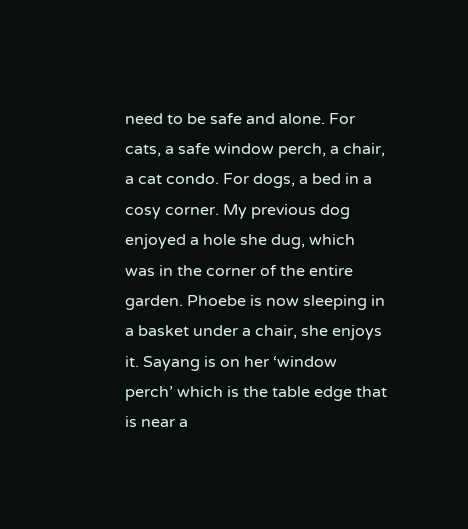need to be safe and alone. For cats, a safe window perch, a chair, a cat condo. For dogs, a bed in a cosy corner. My previous dog enjoyed a hole she dug, which was in the corner of the entire garden. Phoebe is now sleeping in a basket under a chair, she enjoys it. Sayang is on her ‘window perch’ which is the table edge that is near a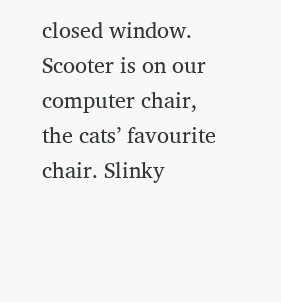closed window. Scooter is on our computer chair, the cats’ favourite chair. Slinky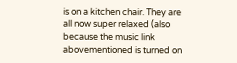is on a kitchen chair. They are all now super relaxed (also because the music link abovementioned is turned on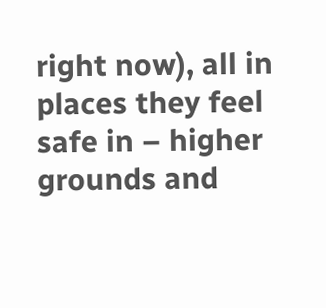right now), all in places they feel safe in – higher grounds and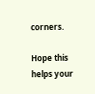corners.

Hope this helps your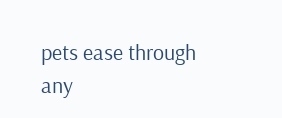pets ease through any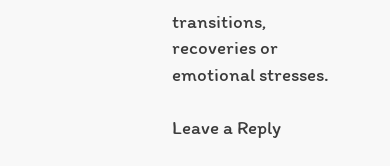transitions, recoveries or emotional stresses.

Leave a Reply